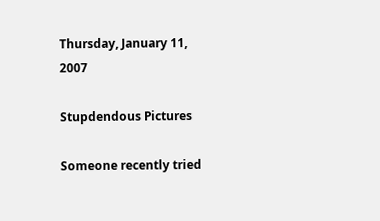Thursday, January 11, 2007

Stupdendous Pictures

Someone recently tried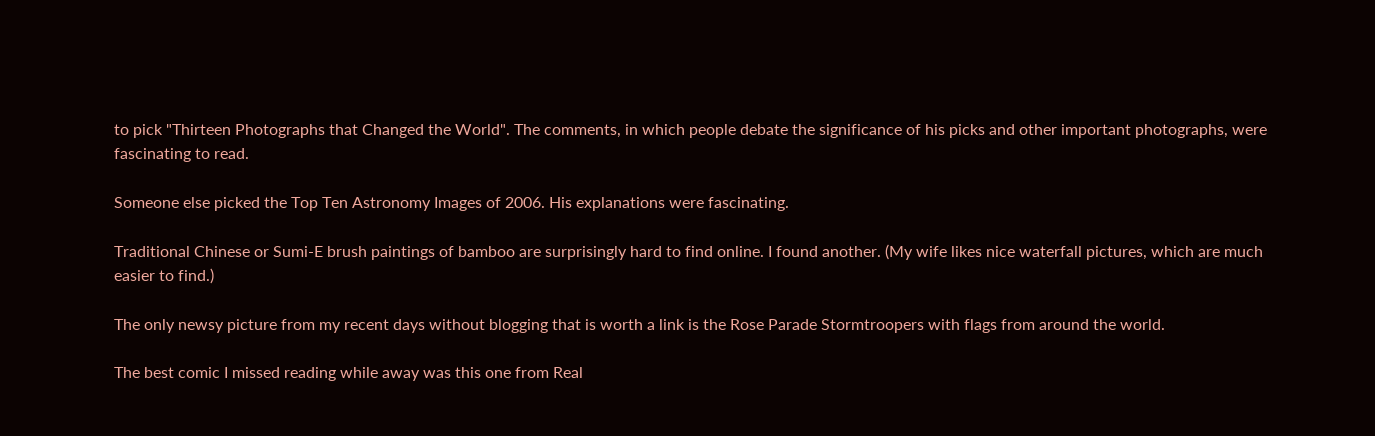to pick "Thirteen Photographs that Changed the World". The comments, in which people debate the significance of his picks and other important photographs, were fascinating to read.

Someone else picked the Top Ten Astronomy Images of 2006. His explanations were fascinating.

Traditional Chinese or Sumi-E brush paintings of bamboo are surprisingly hard to find online. I found another. (My wife likes nice waterfall pictures, which are much easier to find.)

The only newsy picture from my recent days without blogging that is worth a link is the Rose Parade Stormtroopers with flags from around the world.

The best comic I missed reading while away was this one from Real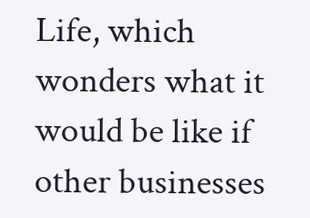Life, which wonders what it would be like if other businesses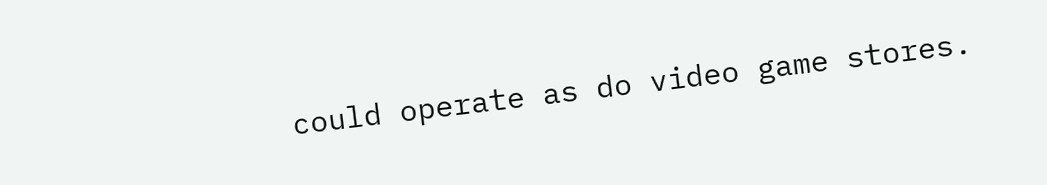could operate as do video game stores.